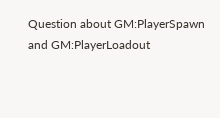Question about GM:PlayerSpawn and GM:PlayerLoadout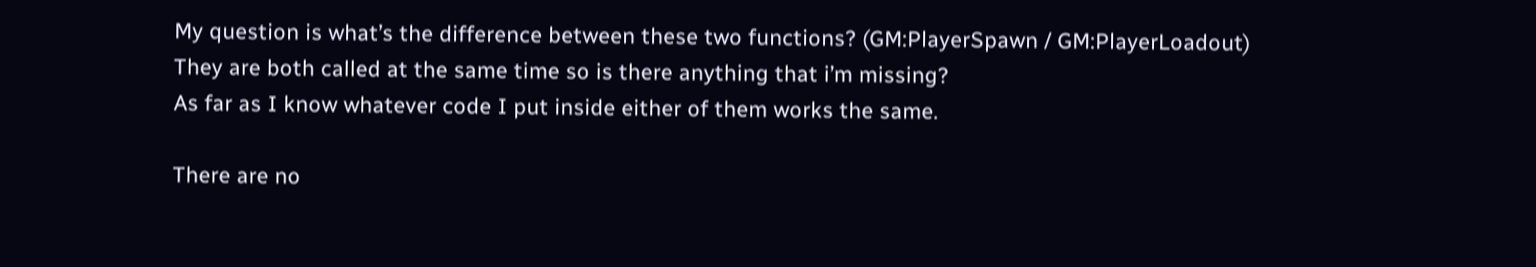My question is what’s the difference between these two functions? (GM:PlayerSpawn / GM:PlayerLoadout)
They are both called at the same time so is there anything that i’m missing?
As far as I know whatever code I put inside either of them works the same.

There are no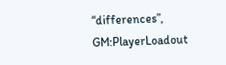“differences”, GM:PlayerLoadout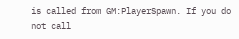is called from GM:PlayerSpawn. If you do not call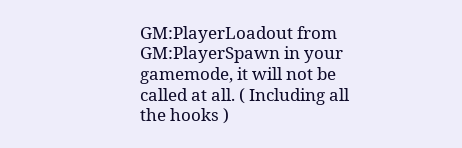GM:PlayerLoadout from GM:PlayerSpawn in your gamemode, it will not be called at all. ( Including all the hooks )